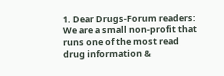1. Dear Drugs-Forum readers: We are a small non-profit that runs one of the most read drug information &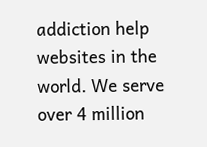addiction help websites in the world. We serve over 4 million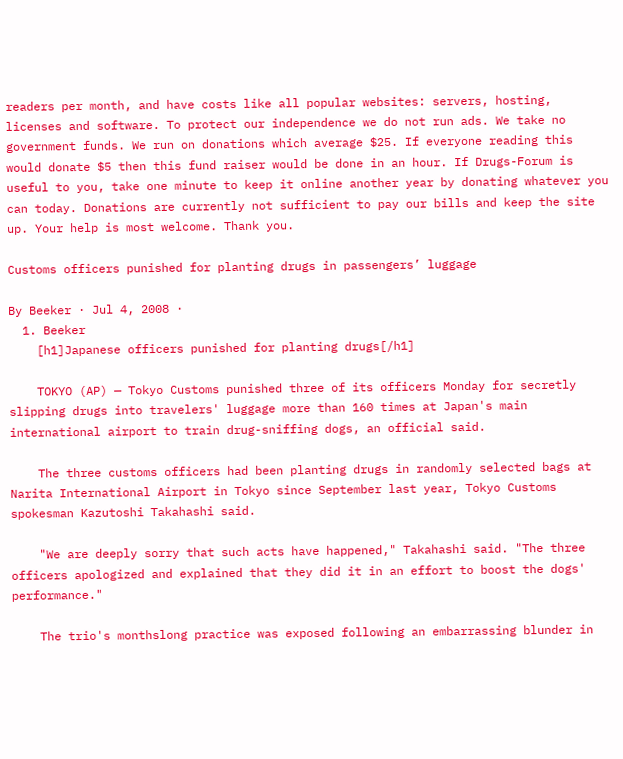readers per month, and have costs like all popular websites: servers, hosting, licenses and software. To protect our independence we do not run ads. We take no government funds. We run on donations which average $25. If everyone reading this would donate $5 then this fund raiser would be done in an hour. If Drugs-Forum is useful to you, take one minute to keep it online another year by donating whatever you can today. Donations are currently not sufficient to pay our bills and keep the site up. Your help is most welcome. Thank you.

Customs officers punished for planting drugs in passengers’ luggage

By Beeker · Jul 4, 2008 ·
  1. Beeker
    [h1]Japanese officers punished for planting drugs[/h1]

    TOKYO (AP) — Tokyo Customs punished three of its officers Monday for secretly slipping drugs into travelers' luggage more than 160 times at Japan's main international airport to train drug-sniffing dogs, an official said.

    The three customs officers had been planting drugs in randomly selected bags at Narita International Airport in Tokyo since September last year, Tokyo Customs spokesman Kazutoshi Takahashi said.

    "We are deeply sorry that such acts have happened," Takahashi said. "The three officers apologized and explained that they did it in an effort to boost the dogs' performance."

    The trio's monthslong practice was exposed following an embarrassing blunder in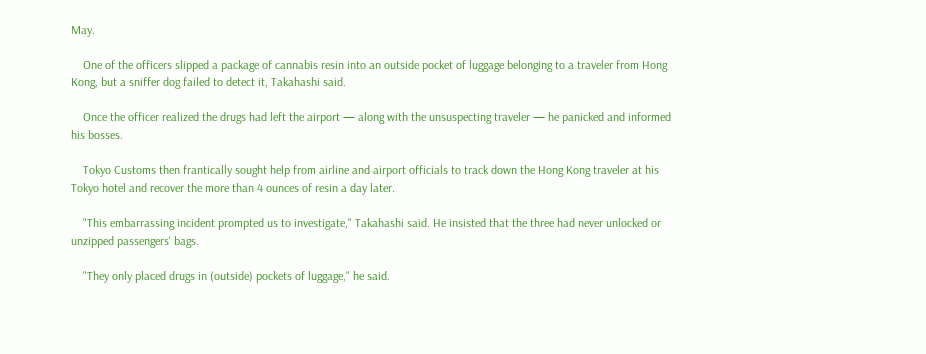May.

    One of the officers slipped a package of cannabis resin into an outside pocket of luggage belonging to a traveler from Hong Kong, but a sniffer dog failed to detect it, Takahashi said.

    Once the officer realized the drugs had left the airport — along with the unsuspecting traveler — he panicked and informed his bosses.

    Tokyo Customs then frantically sought help from airline and airport officials to track down the Hong Kong traveler at his Tokyo hotel and recover the more than 4 ounces of resin a day later.

    "This embarrassing incident prompted us to investigate," Takahashi said. He insisted that the three had never unlocked or unzipped passengers' bags.

    "They only placed drugs in (outside) pockets of luggage," he said.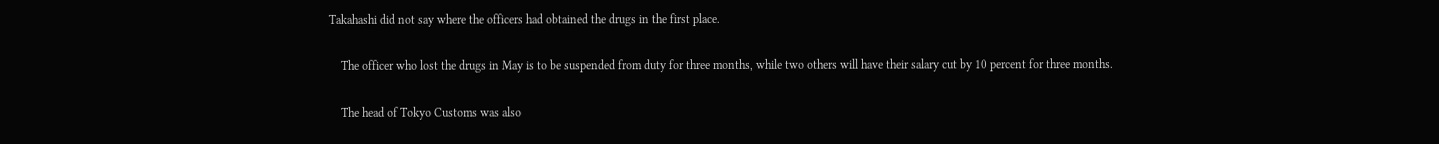Takahashi did not say where the officers had obtained the drugs in the first place.

    The officer who lost the drugs in May is to be suspended from duty for three months, while two others will have their salary cut by 10 percent for three months.

    The head of Tokyo Customs was also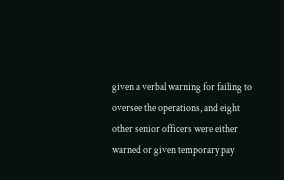given a verbal warning for failing to oversee the operations, and eight other senior officers were either warned or given temporary pay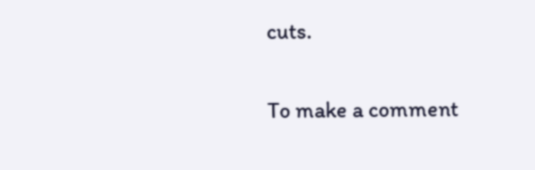cuts.


To make a comment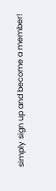simply sign up and become a member!